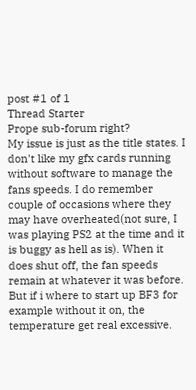post #1 of 1
Thread Starter
Prope sub-forum right?
My issue is just as the title states. I don't like my gfx cards running without software to manage the fans speeds. I do remember couple of occasions where they may have overheated(not sure, I was playing PS2 at the time and it is buggy as hell as is). When it does shut off, the fan speeds remain at whatever it was before. But if i where to start up BF3 for example without it on, the temperature get real excessive.